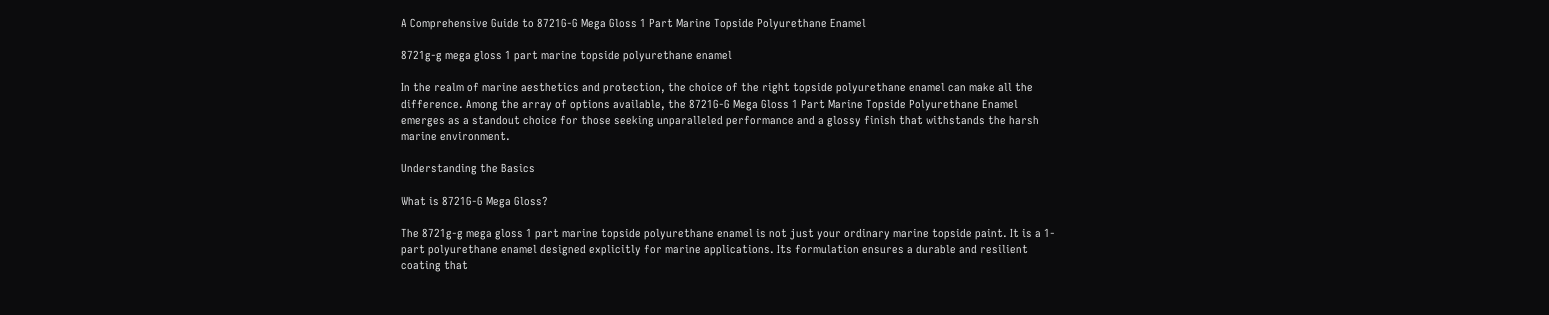A Comprehensive Guide to 8721G-G Mega Gloss 1 Part Marine Topside Polyurethane Enamel

8721g-g mega gloss 1 part marine topside polyurethane enamel

In the realm of marine aesthetics and protection, the choice of the right topside polyurethane enamel can make all the difference. Among the array of options available, the 8721G-G Mega Gloss 1 Part Marine Topside Polyurethane Enamel emerges as a standout choice for those seeking unparalleled performance and a glossy finish that withstands the harsh marine environment.

Understanding the Basics

What is 8721G-G Mega Gloss?

The 8721g-g mega gloss 1 part marine topside polyurethane enamel is not just your ordinary marine topside paint. It is a 1-part polyurethane enamel designed explicitly for marine applications. Its formulation ensures a durable and resilient coating that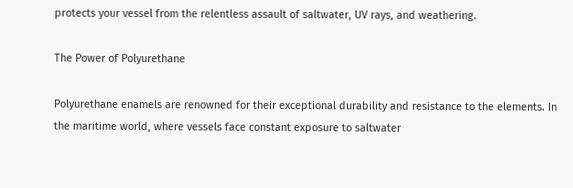protects your vessel from the relentless assault of saltwater, UV rays, and weathering.

The Power of Polyurethane

Polyurethane enamels are renowned for their exceptional durability and resistance to the elements. In the maritime world, where vessels face constant exposure to saltwater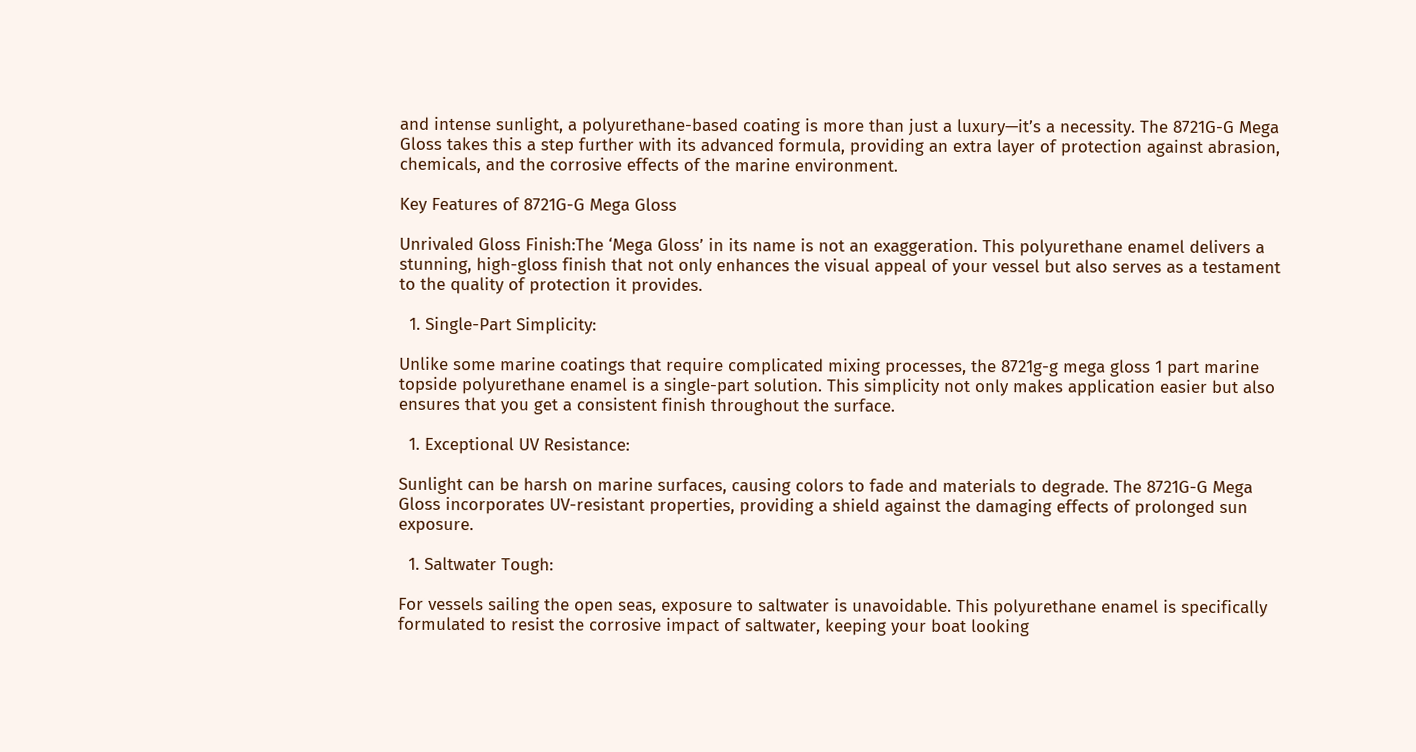and intense sunlight, a polyurethane-based coating is more than just a luxury—it’s a necessity. The 8721G-G Mega Gloss takes this a step further with its advanced formula, providing an extra layer of protection against abrasion, chemicals, and the corrosive effects of the marine environment.

Key Features of 8721G-G Mega Gloss

Unrivaled Gloss Finish:The ‘Mega Gloss’ in its name is not an exaggeration. This polyurethane enamel delivers a stunning, high-gloss finish that not only enhances the visual appeal of your vessel but also serves as a testament to the quality of protection it provides.

  1. Single-Part Simplicity:

Unlike some marine coatings that require complicated mixing processes, the 8721g-g mega gloss 1 part marine topside polyurethane enamel is a single-part solution. This simplicity not only makes application easier but also ensures that you get a consistent finish throughout the surface.

  1. Exceptional UV Resistance:

Sunlight can be harsh on marine surfaces, causing colors to fade and materials to degrade. The 8721G-G Mega Gloss incorporates UV-resistant properties, providing a shield against the damaging effects of prolonged sun exposure.

  1. Saltwater Tough:

For vessels sailing the open seas, exposure to saltwater is unavoidable. This polyurethane enamel is specifically formulated to resist the corrosive impact of saltwater, keeping your boat looking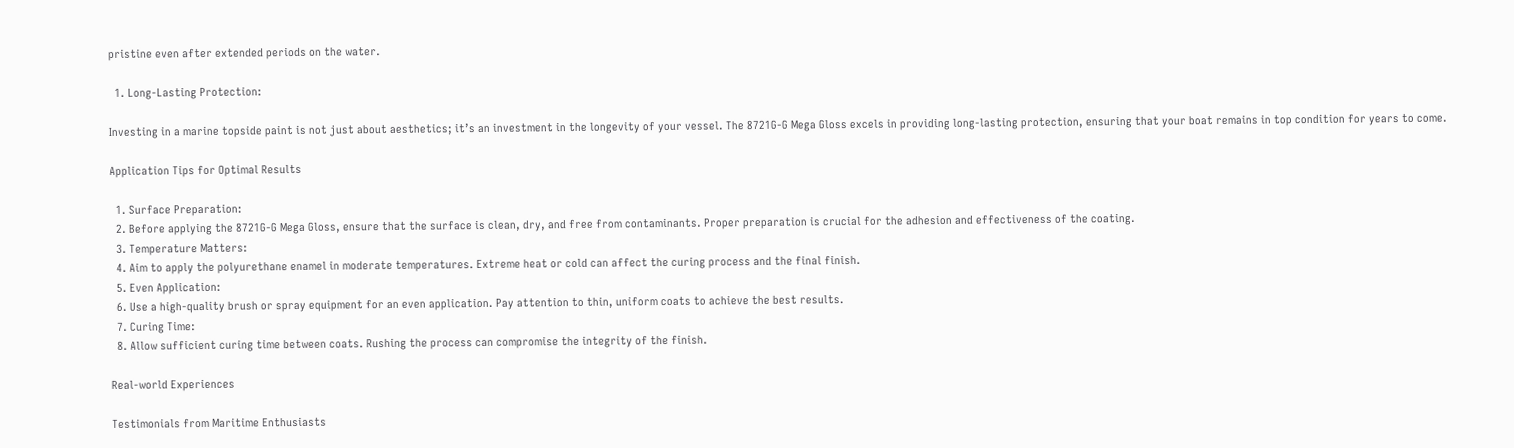pristine even after extended periods on the water.

  1. Long-Lasting Protection:

Investing in a marine topside paint is not just about aesthetics; it’s an investment in the longevity of your vessel. The 8721G-G Mega Gloss excels in providing long-lasting protection, ensuring that your boat remains in top condition for years to come.

Application Tips for Optimal Results

  1. Surface Preparation:
  2. Before applying the 8721G-G Mega Gloss, ensure that the surface is clean, dry, and free from contaminants. Proper preparation is crucial for the adhesion and effectiveness of the coating.
  3. Temperature Matters:
  4. Aim to apply the polyurethane enamel in moderate temperatures. Extreme heat or cold can affect the curing process and the final finish.
  5. Even Application:
  6. Use a high-quality brush or spray equipment for an even application. Pay attention to thin, uniform coats to achieve the best results.
  7. Curing Time:
  8. Allow sufficient curing time between coats. Rushing the process can compromise the integrity of the finish.

Real-world Experiences

Testimonials from Maritime Enthusiasts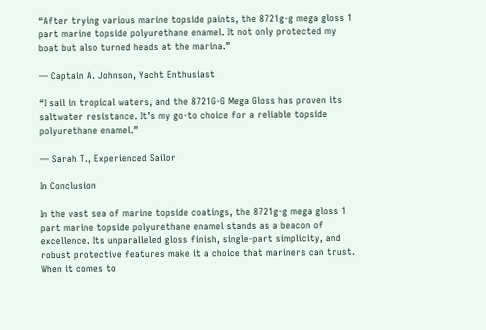“After trying various marine topside paints, the 8721g-g mega gloss 1 part marine topside polyurethane enamel. It not only protected my boat but also turned heads at the marina.”

— Captain A. Johnson, Yacht Enthusiast

“I sail in tropical waters, and the 8721G-G Mega Gloss has proven its saltwater resistance. It’s my go-to choice for a reliable topside polyurethane enamel.”

— Sarah T., Experienced Sailor

In Conclusion

In the vast sea of marine topside coatings, the 8721g-g mega gloss 1 part marine topside polyurethane enamel stands as a beacon of excellence. Its unparalleled gloss finish, single-part simplicity, and robust protective features make it a choice that mariners can trust. When it comes to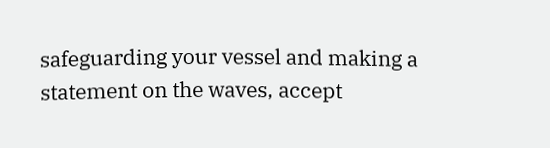safeguarding your vessel and making a statement on the waves, accept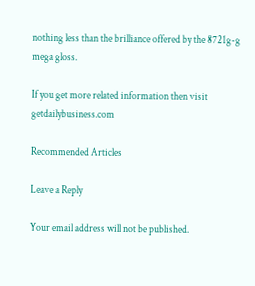nothing less than the brilliance offered by the 8721g-g mega gloss.

If you get more related information then visit getdailybusiness.com

Recommended Articles

Leave a Reply

Your email address will not be published.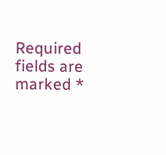Required fields are marked *